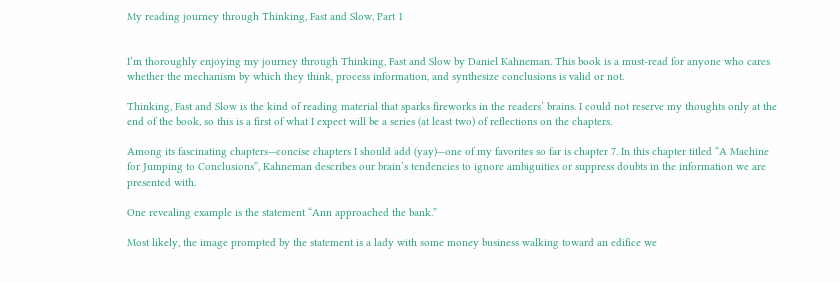My reading journey through Thinking, Fast and Slow, Part 1


I’m thoroughly enjoying my journey through Thinking, Fast and Slow by Daniel Kahneman. This book is a must-read for anyone who cares whether the mechanism by which they think, process information, and synthesize conclusions is valid or not.

Thinking, Fast and Slow is the kind of reading material that sparks fireworks in the readers’ brains. I could not reserve my thoughts only at the end of the book, so this is a first of what I expect will be a series (at least two) of reflections on the chapters.

Among its fascinating chapters—concise chapters I should add (yay)—one of my favorites so far is chapter 7. In this chapter titled “A Machine for Jumping to Conclusions”, Kahneman describes our brain’s tendencies to ignore ambiguities or suppress doubts in the information we are presented with.

One revealing example is the statement “Ann approached the bank.”

Most likely, the image prompted by the statement is a lady with some money business walking toward an edifice we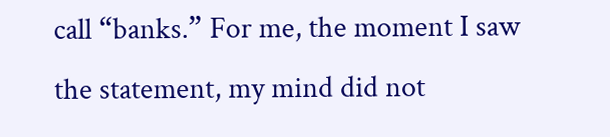call “banks.” For me, the moment I saw the statement, my mind did not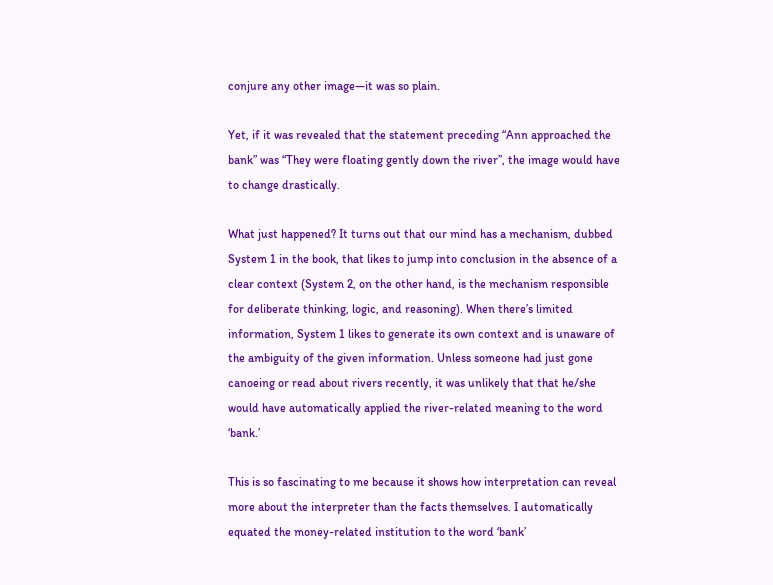conjure any other image—it was so plain.

Yet, if it was revealed that the statement preceding “Ann approached the bank” was “They were floating gently down the river”, the image would have to change drastically.

What just happened? It turns out that our mind has a mechanism, dubbed System 1 in the book, that likes to jump into conclusion in the absence of a clear context (System 2, on the other hand, is the mechanism responsible for deliberate thinking, logic, and reasoning). When there’s limited information, System 1 likes to generate its own context and is unaware of the ambiguity of the given information. Unless someone had just gone canoeing or read about rivers recently, it was unlikely that that he/she would have automatically applied the river-related meaning to the word ‘bank.’

This is so fascinating to me because it shows how interpretation can reveal more about the interpreter than the facts themselves. I automatically equated the money-related institution to the word ‘bank’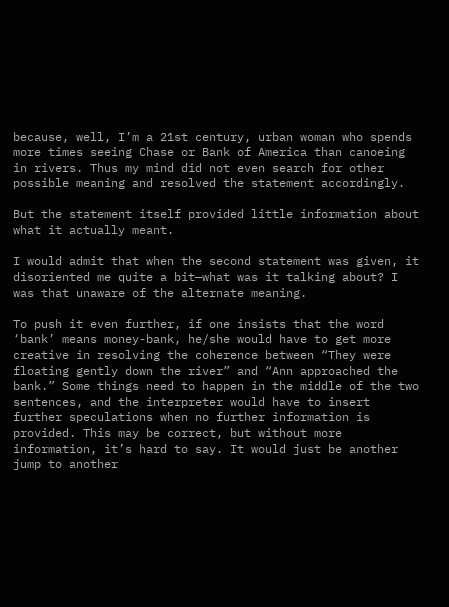because, well, I’m a 21st century, urban woman who spends more times seeing Chase or Bank of America than canoeing in rivers. Thus my mind did not even search for other possible meaning and resolved the statement accordingly.

But the statement itself provided little information about what it actually meant.

I would admit that when the second statement was given, it disoriented me quite a bit—what was it talking about? I was that unaware of the alternate meaning.

To push it even further, if one insists that the word ‘bank’ means money-bank, he/she would have to get more creative in resolving the coherence between “They were floating gently down the river” and “Ann approached the bank.” Some things need to happen in the middle of the two sentences, and the interpreter would have to insert further speculations when no further information is provided. This may be correct, but without more information, it’s hard to say. It would just be another jump to another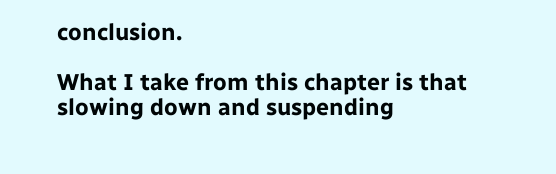conclusion.

What I take from this chapter is that slowing down and suspending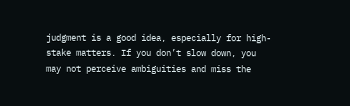judgment is a good idea, especially for high-stake matters. If you don’t slow down, you may not perceive ambiguities and miss the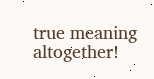true meaning altogether!